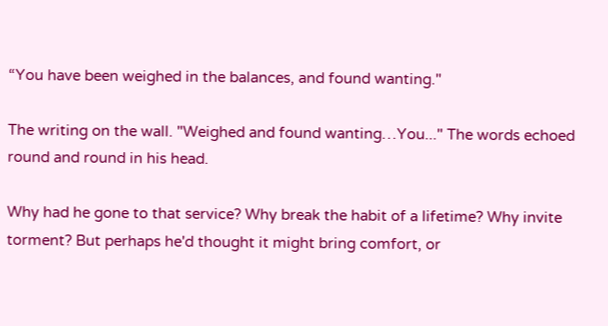“You have been weighed in the balances, and found wanting."

The writing on the wall. "Weighed and found wanting…You..." The words echoed round and round in his head.

Why had he gone to that service? Why break the habit of a lifetime? Why invite torment? But perhaps he'd thought it might bring comfort, or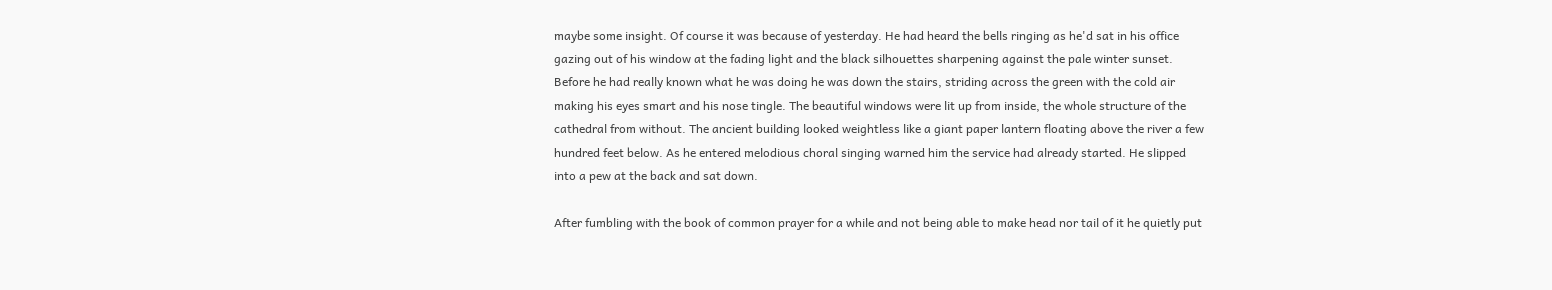maybe some insight. Of course it was because of yesterday. He had heard the bells ringing as he'd sat in his office gazing out of his window at the fading light and the black silhouettes sharpening against the pale winter sunset. Before he had really known what he was doing he was down the stairs, striding across the green with the cold air making his eyes smart and his nose tingle. The beautiful windows were lit up from inside, the whole structure of the cathedral from without. The ancient building looked weightless like a giant paper lantern floating above the river a few hundred feet below. As he entered melodious choral singing warned him the service had already started. He slipped into a pew at the back and sat down.

After fumbling with the book of common prayer for a while and not being able to make head nor tail of it he quietly put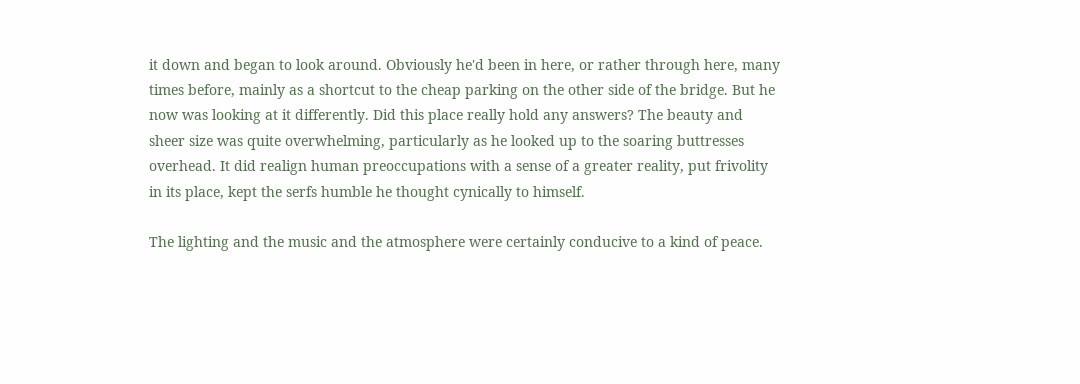it down and began to look around. Obviously he'd been in here, or rather through here, many times before, mainly as a shortcut to the cheap parking on the other side of the bridge. But he now was looking at it differently. Did this place really hold any answers? The beauty and sheer size was quite overwhelming, particularly as he looked up to the soaring buttresses overhead. It did realign human preoccupations with a sense of a greater reality, put frivolity in its place, kept the serfs humble he thought cynically to himself.

The lighting and the music and the atmosphere were certainly conducive to a kind of peace.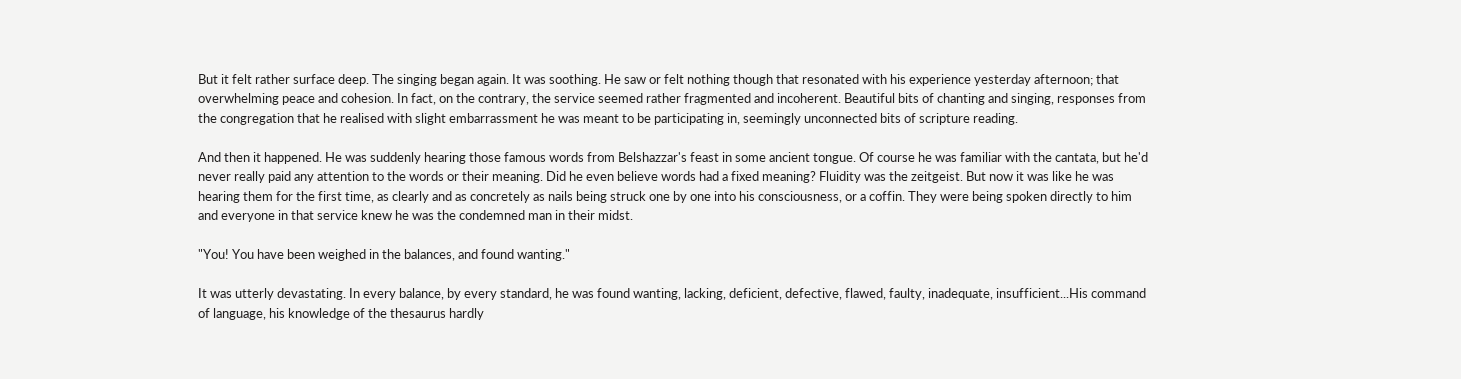But it felt rather surface deep. The singing began again. It was soothing. He saw or felt nothing though that resonated with his experience yesterday afternoon; that overwhelming peace and cohesion. In fact, on the contrary, the service seemed rather fragmented and incoherent. Beautiful bits of chanting and singing, responses from the congregation that he realised with slight embarrassment he was meant to be participating in, seemingly unconnected bits of scripture reading.

And then it happened. He was suddenly hearing those famous words from Belshazzar's feast in some ancient tongue. Of course he was familiar with the cantata, but he'd never really paid any attention to the words or their meaning. Did he even believe words had a fixed meaning? Fluidity was the zeitgeist. But now it was like he was hearing them for the first time, as clearly and as concretely as nails being struck one by one into his consciousness, or a coffin. They were being spoken directly to him and everyone in that service knew he was the condemned man in their midst.

"You! You have been weighed in the balances, and found wanting."

It was utterly devastating. In every balance, by every standard, he was found wanting, lacking, deficient, defective, flawed, faulty, inadequate, insufficient...His command of language, his knowledge of the thesaurus hardly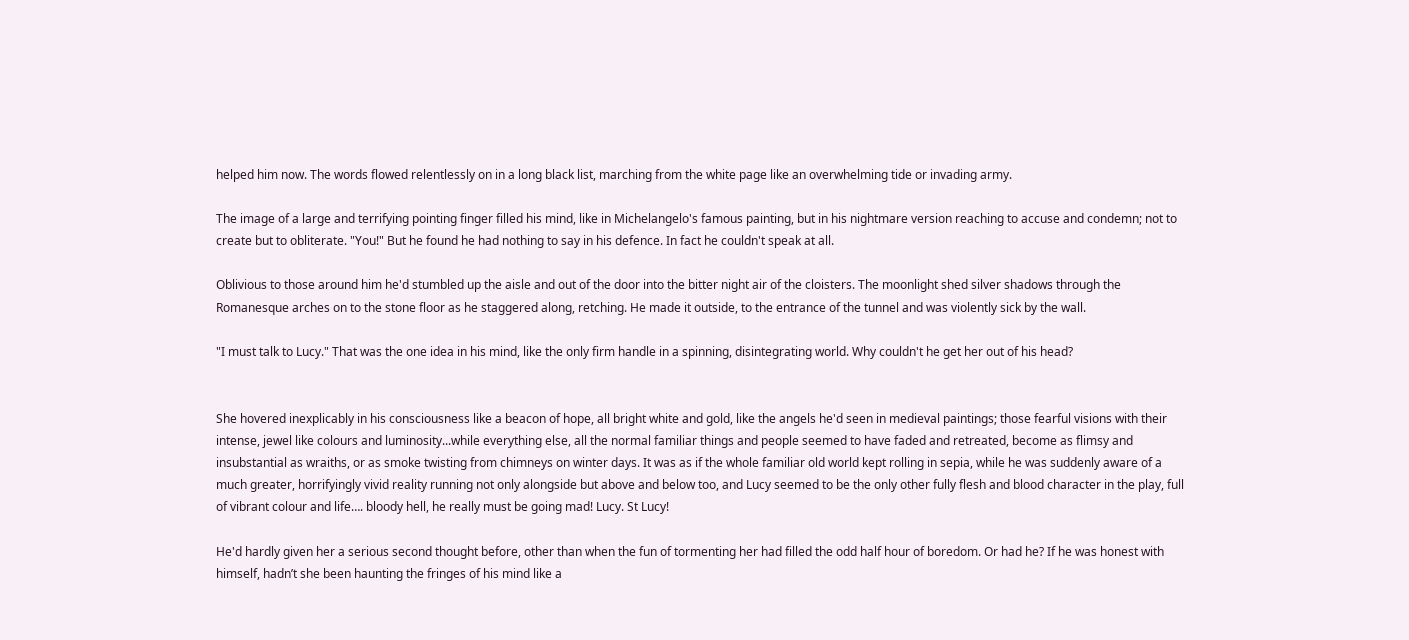helped him now. The words flowed relentlessly on in a long black list, marching from the white page like an overwhelming tide or invading army.

The image of a large and terrifying pointing finger filled his mind, like in Michelangelo's famous painting, but in his nightmare version reaching to accuse and condemn; not to create but to obliterate. "You!" But he found he had nothing to say in his defence. In fact he couldn't speak at all.

Oblivious to those around him he'd stumbled up the aisle and out of the door into the bitter night air of the cloisters. The moonlight shed silver shadows through the Romanesque arches on to the stone floor as he staggered along, retching. He made it outside, to the entrance of the tunnel and was violently sick by the wall.

"I must talk to Lucy." That was the one idea in his mind, like the only firm handle in a spinning, disintegrating world. Why couldn't he get her out of his head?


She hovered inexplicably in his consciousness like a beacon of hope, all bright white and gold, like the angels he'd seen in medieval paintings; those fearful visions with their intense, jewel like colours and luminosity...while everything else, all the normal familiar things and people seemed to have faded and retreated, become as flimsy and insubstantial as wraiths, or as smoke twisting from chimneys on winter days. It was as if the whole familiar old world kept rolling in sepia, while he was suddenly aware of a much greater, horrifyingly vivid reality running not only alongside but above and below too, and Lucy seemed to be the only other fully flesh and blood character in the play, full of vibrant colour and life…. bloody hell, he really must be going mad! Lucy. St Lucy!

He'd hardly given her a serious second thought before, other than when the fun of tormenting her had filled the odd half hour of boredom. Or had he? If he was honest with himself, hadn’t she been haunting the fringes of his mind like a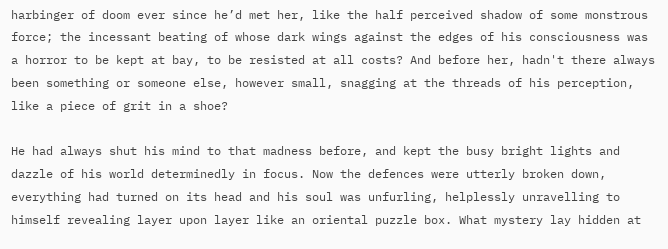harbinger of doom ever since he’d met her, like the half perceived shadow of some monstrous force; the incessant beating of whose dark wings against the edges of his consciousness was a horror to be kept at bay, to be resisted at all costs? And before her, hadn't there always been something or someone else, however small, snagging at the threads of his perception, like a piece of grit in a shoe?

He had always shut his mind to that madness before, and kept the busy bright lights and dazzle of his world determinedly in focus. Now the defences were utterly broken down, everything had turned on its head and his soul was unfurling, helplessly unravelling to himself revealing layer upon layer like an oriental puzzle box. What mystery lay hidden at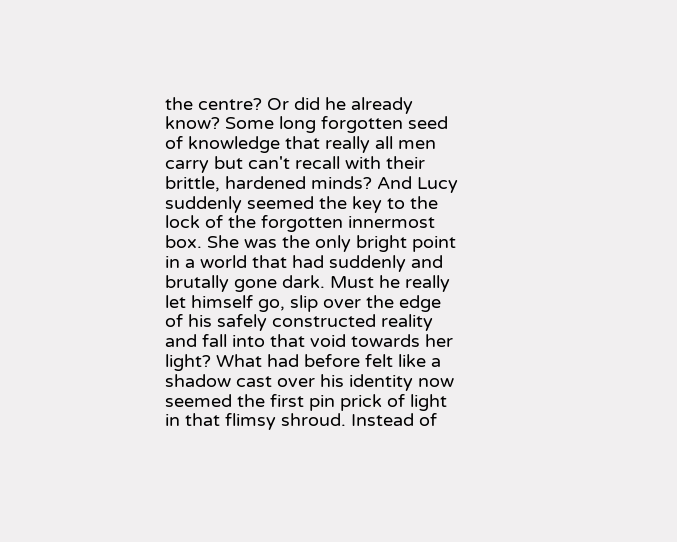the centre? Or did he already know? Some long forgotten seed of knowledge that really all men carry but can't recall with their brittle, hardened minds? And Lucy suddenly seemed the key to the lock of the forgotten innermost box. She was the only bright point in a world that had suddenly and brutally gone dark. Must he really let himself go, slip over the edge of his safely constructed reality and fall into that void towards her light? What had before felt like a shadow cast over his identity now seemed the first pin prick of light in that flimsy shroud. Instead of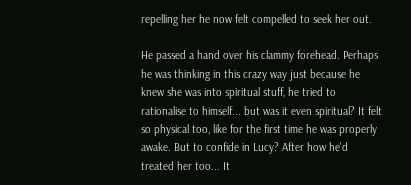repelling her he now felt compelled to seek her out.

He passed a hand over his clammy forehead. Perhaps he was thinking in this crazy way just because he knew she was into spiritual stuff, he tried to rationalise to himself... but was it even spiritual? It felt so physical too, like for the first time he was properly awake. But to confide in Lucy? After how he'd treated her too... It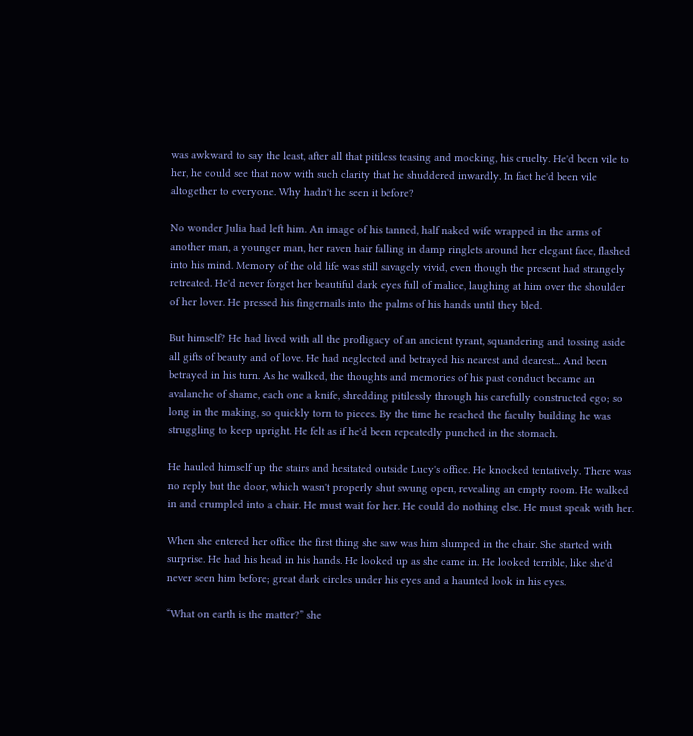was awkward to say the least, after all that pitiless teasing and mocking, his cruelty. He'd been vile to her, he could see that now with such clarity that he shuddered inwardly. In fact he'd been vile altogether to everyone. Why hadn't he seen it before?

No wonder Julia had left him. An image of his tanned, half naked wife wrapped in the arms of another man, a younger man, her raven hair falling in damp ringlets around her elegant face, flashed into his mind. Memory of the old life was still savagely vivid, even though the present had strangely retreated. He'd never forget her beautiful dark eyes full of malice, laughing at him over the shoulder of her lover. He pressed his fingernails into the palms of his hands until they bled.

But himself? He had lived with all the profligacy of an ancient tyrant, squandering and tossing aside all gifts of beauty and of love. He had neglected and betrayed his nearest and dearest... And been betrayed in his turn. As he walked, the thoughts and memories of his past conduct became an avalanche of shame, each one a knife, shredding pitilessly through his carefully constructed ego; so long in the making, so quickly torn to pieces. By the time he reached the faculty building he was struggling to keep upright. He felt as if he'd been repeatedly punched in the stomach.

He hauled himself up the stairs and hesitated outside Lucy's office. He knocked tentatively. There was no reply but the door, which wasn't properly shut swung open, revealing an empty room. He walked in and crumpled into a chair. He must wait for her. He could do nothing else. He must speak with her.

When she entered her office the first thing she saw was him slumped in the chair. She started with surprise. He had his head in his hands. He looked up as she came in. He looked terrible, like she'd never seen him before; great dark circles under his eyes and a haunted look in his eyes.

“What on earth is the matter?” she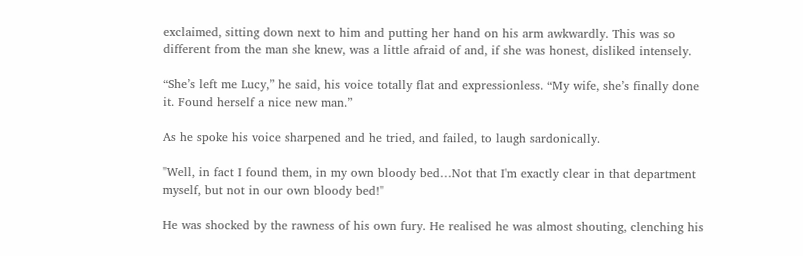exclaimed, sitting down next to him and putting her hand on his arm awkwardly. This was so different from the man she knew, was a little afraid of and, if she was honest, disliked intensely.

“She’s left me Lucy,” he said, his voice totally flat and expressionless. “My wife, she’s finally done it. Found herself a nice new man.”

As he spoke his voice sharpened and he tried, and failed, to laugh sardonically.

"Well, in fact I found them, in my own bloody bed…Not that I'm exactly clear in that department myself, but not in our own bloody bed!"

He was shocked by the rawness of his own fury. He realised he was almost shouting, clenching his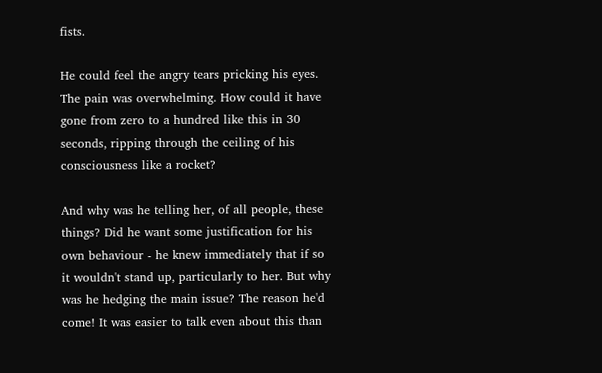fists.

He could feel the angry tears pricking his eyes. The pain was overwhelming. How could it have gone from zero to a hundred like this in 30 seconds, ripping through the ceiling of his consciousness like a rocket?

And why was he telling her, of all people, these things? Did he want some justification for his own behaviour - he knew immediately that if so it wouldn't stand up, particularly to her. But why was he hedging the main issue? The reason he'd come! It was easier to talk even about this than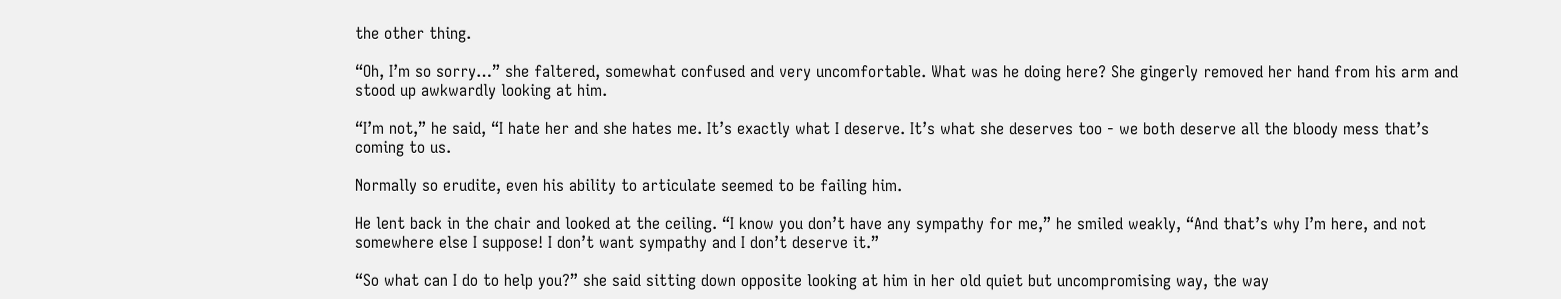the other thing.

“Oh, I’m so sorry…” she faltered, somewhat confused and very uncomfortable. What was he doing here? She gingerly removed her hand from his arm and stood up awkwardly looking at him.

“I’m not,” he said, “I hate her and she hates me. It’s exactly what I deserve. It’s what she deserves too - we both deserve all the bloody mess that’s coming to us.

Normally so erudite, even his ability to articulate seemed to be failing him.

He lent back in the chair and looked at the ceiling. “I know you don’t have any sympathy for me,” he smiled weakly, “And that’s why I’m here, and not somewhere else I suppose! I don’t want sympathy and I don’t deserve it.”

“So what can I do to help you?” she said sitting down opposite looking at him in her old quiet but uncompromising way, the way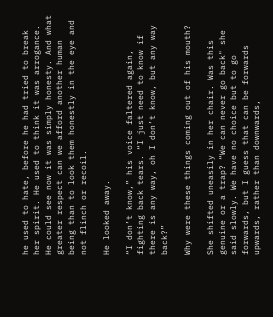he used to hate, before he had tried to break her spirit. He used to think it was arrogance. He could see now it was simply honesty. And what greater respect can we afford another human being than to look them honestly in the eye and not flinch or recoil.

He looked away.

“I don’t know,” his voice faltered again, fighting back tears. “I just need to know if there is any way, oh I don’t know, but any way back?”

Why were these things coming out of his mouth?

She shifted uneasily in her chair. Was this genuine or a trap? “We can never go back" she said slowly. We have no choice but to go forwards, but I guess that can be forwards upwards, rather than downwards,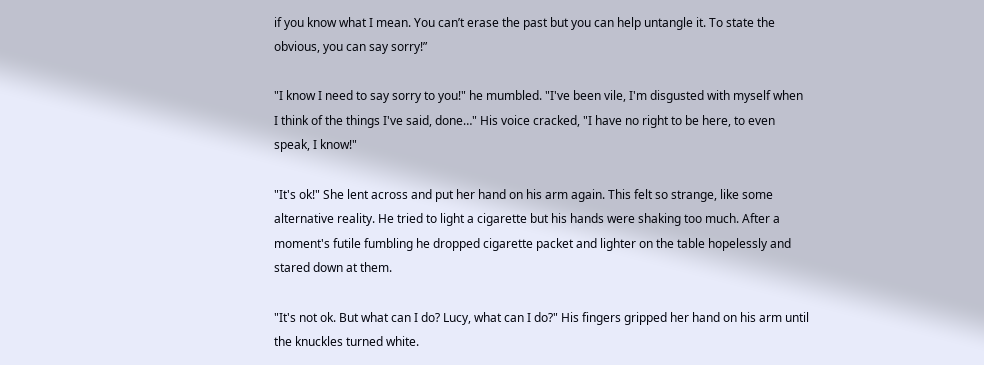if you know what I mean. You can’t erase the past but you can help untangle it. To state the obvious, you can say sorry!”

"I know I need to say sorry to you!" he mumbled. "I've been vile, I'm disgusted with myself when I think of the things I've said, done…" His voice cracked, "I have no right to be here, to even speak, I know!"

"It's ok!" She lent across and put her hand on his arm again. This felt so strange, like some alternative reality. He tried to light a cigarette but his hands were shaking too much. After a moment's futile fumbling he dropped cigarette packet and lighter on the table hopelessly and stared down at them.

"It's not ok. But what can I do? Lucy, what can I do?" His fingers gripped her hand on his arm until the knuckles turned white.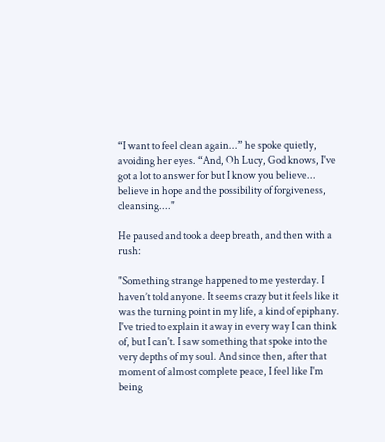“I want to feel clean again...” he spoke quietly, avoiding her eyes. “And, Oh Lucy, God knows, I've got a lot to answer for but I know you believe... believe in hope and the possibility of forgiveness, cleansing...."

He paused and took a deep breath, and then with a rush:

"Something strange happened to me yesterday. I haven’t told anyone. It seems crazy but it feels like it was the turning point in my life, a kind of epiphany. I've tried to explain it away in every way I can think of, but I can't. I saw something that spoke into the very depths of my soul. And since then, after that moment of almost complete peace, I feel like I'm being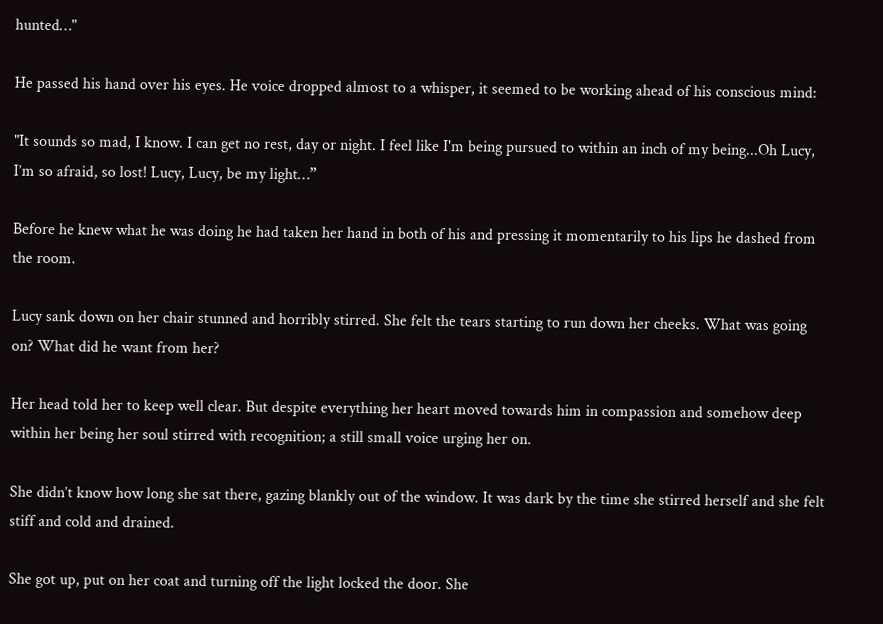hunted…"

He passed his hand over his eyes. He voice dropped almost to a whisper, it seemed to be working ahead of his conscious mind:

"It sounds so mad, I know. I can get no rest, day or night. I feel like I'm being pursued to within an inch of my being...Oh Lucy, I’m so afraid, so lost! Lucy, Lucy, be my light…”

Before he knew what he was doing he had taken her hand in both of his and pressing it momentarily to his lips he dashed from the room.

Lucy sank down on her chair stunned and horribly stirred. She felt the tears starting to run down her cheeks. What was going on? What did he want from her?

Her head told her to keep well clear. But despite everything her heart moved towards him in compassion and somehow deep within her being her soul stirred with recognition; a still small voice urging her on.

She didn’t know how long she sat there, gazing blankly out of the window. It was dark by the time she stirred herself and she felt stiff and cold and drained.

She got up, put on her coat and turning off the light locked the door. She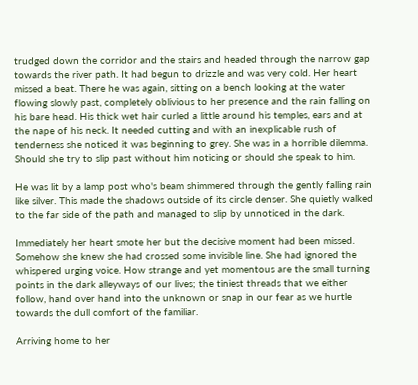trudged down the corridor and the stairs and headed through the narrow gap towards the river path. It had begun to drizzle and was very cold. Her heart missed a beat. There he was again, sitting on a bench looking at the water flowing slowly past, completely oblivious to her presence and the rain falling on his bare head. His thick wet hair curled a little around his temples, ears and at the nape of his neck. It needed cutting and with an inexplicable rush of tenderness she noticed it was beginning to grey. She was in a horrible dilemma. Should she try to slip past without him noticing or should she speak to him.

He was lit by a lamp post who's beam shimmered through the gently falling rain like silver. This made the shadows outside of its circle denser. She quietly walked to the far side of the path and managed to slip by unnoticed in the dark.

Immediately her heart smote her but the decisive moment had been missed. Somehow she knew she had crossed some invisible line. She had ignored the whispered urging voice. How strange and yet momentous are the small turning points in the dark alleyways of our lives; the tiniest threads that we either follow, hand over hand into the unknown or snap in our fear as we hurtle towards the dull comfort of the familiar.

Arriving home to her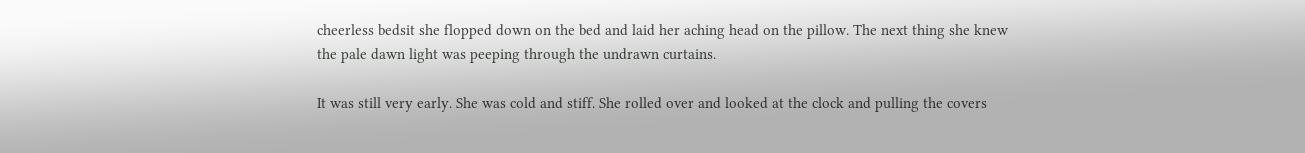cheerless bedsit she flopped down on the bed and laid her aching head on the pillow. The next thing she knew the pale dawn light was peeping through the undrawn curtains.

It was still very early. She was cold and stiff. She rolled over and looked at the clock and pulling the covers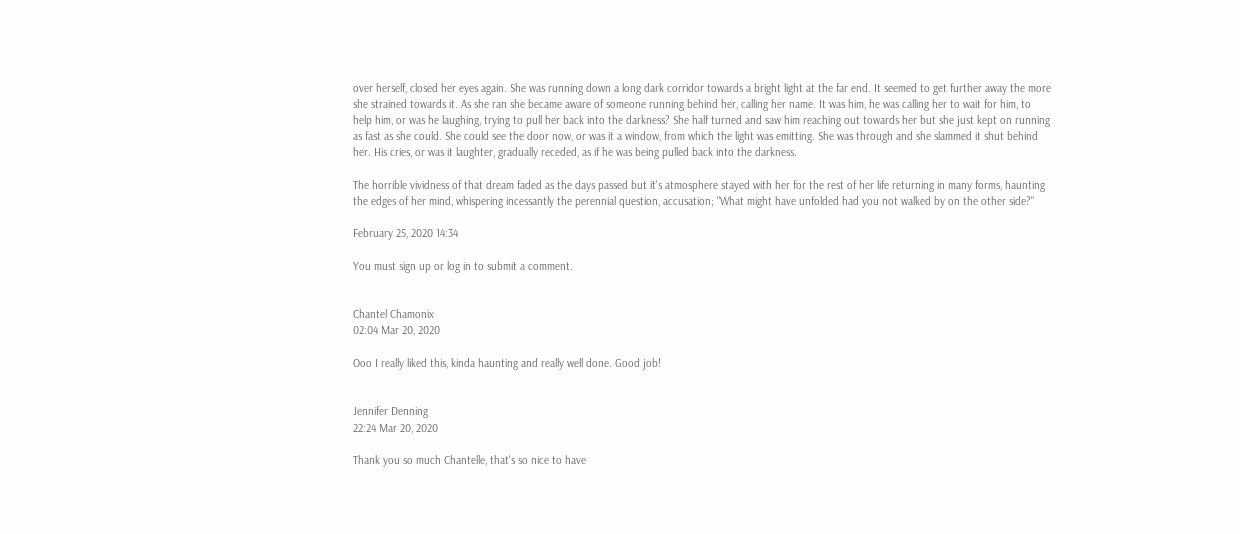over herself, closed her eyes again. She was running down a long dark corridor towards a bright light at the far end. It seemed to get further away the more she strained towards it. As she ran she became aware of someone running behind her, calling her name. It was him, he was calling her to wait for him, to help him, or was he laughing, trying to pull her back into the darkness? She half turned and saw him reaching out towards her but she just kept on running as fast as she could. She could see the door now, or was it a window, from which the light was emitting. She was through and she slammed it shut behind her. His cries, or was it laughter, gradually receded, as if he was being pulled back into the darkness.

The horrible vividness of that dream faded as the days passed but it's atmosphere stayed with her for the rest of her life returning in many forms, haunting the edges of her mind, whispering incessantly the perennial question, accusation; "What might have unfolded had you not walked by on the other side?"

February 25, 2020 14:34

You must sign up or log in to submit a comment.


Chantel Chamonix
02:04 Mar 20, 2020

Ooo I really liked this, kinda haunting and really well done. Good job!


Jennifer Denning
22:24 Mar 20, 2020

Thank you so much Chantelle, that's so nice to have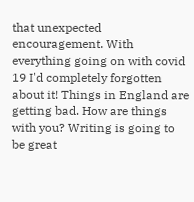that unexpected encouragement. With everything going on with covid 19 I'd completely forgotten about it! Things in England are getting bad. How are things with you? Writing is going to be great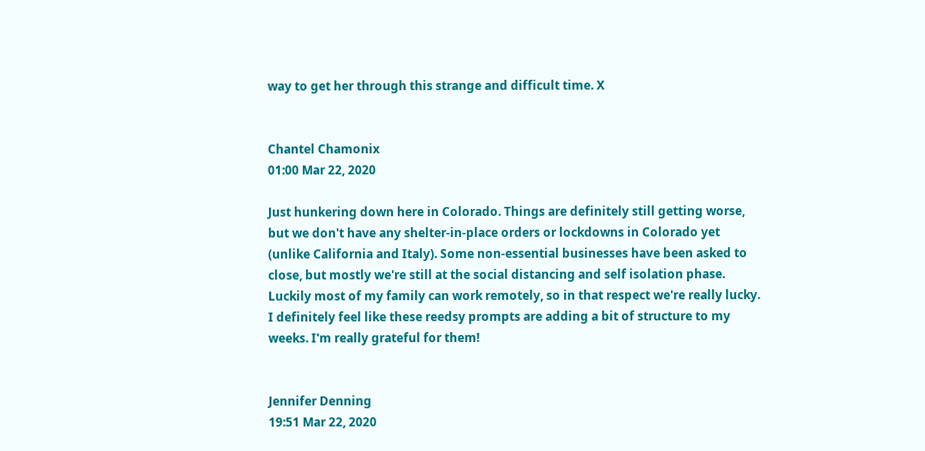way to get her through this strange and difficult time. X


Chantel Chamonix
01:00 Mar 22, 2020

Just hunkering down here in Colorado. Things are definitely still getting worse, but we don't have any shelter-in-place orders or lockdowns in Colorado yet (unlike California and Italy). Some non-essential businesses have been asked to close, but mostly we're still at the social distancing and self isolation phase. Luckily most of my family can work remotely, so in that respect we're really lucky. I definitely feel like these reedsy prompts are adding a bit of structure to my weeks. I'm really grateful for them!


Jennifer Denning
19:51 Mar 22, 2020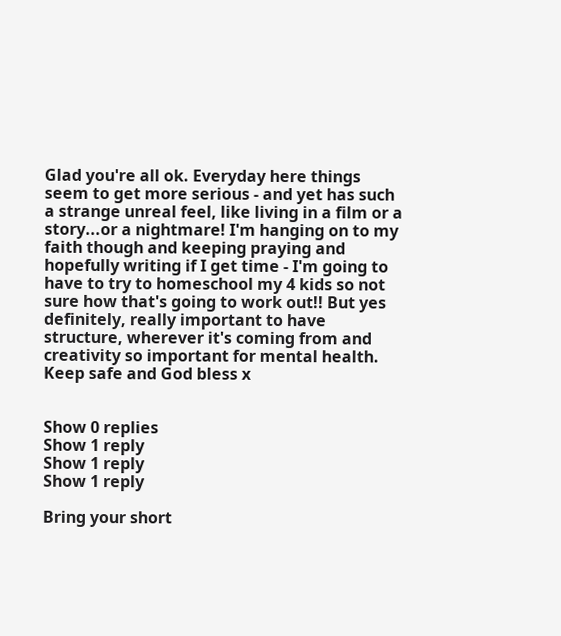Glad you're all ok. Everyday here things seem to get more serious - and yet has such a strange unreal feel, like living in a film or a story...or a nightmare! I'm hanging on to my faith though and keeping praying and hopefully writing if I get time - I'm going to have to try to homeschool my 4 kids so not sure how that's going to work out!! But yes definitely, really important to have structure, wherever it's coming from and creativity so important for mental health. Keep safe and God bless x


Show 0 replies
Show 1 reply
Show 1 reply
Show 1 reply

Bring your short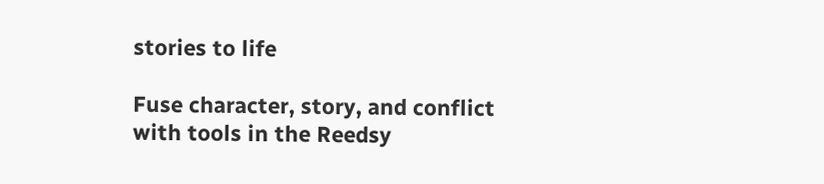stories to life

Fuse character, story, and conflict with tools in the Reedsy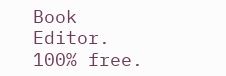Book Editor. 100% free.